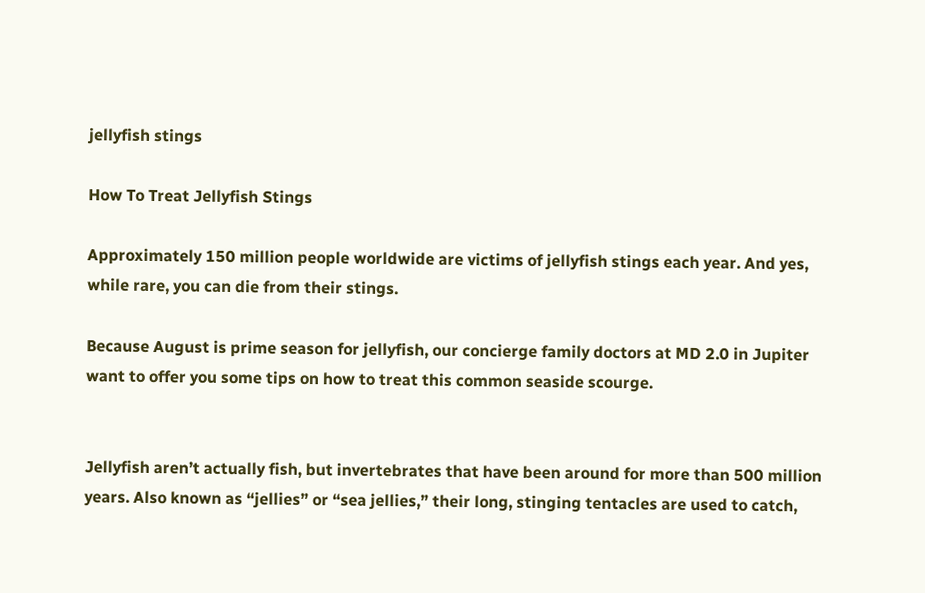jellyfish stings

How To Treat Jellyfish Stings

Approximately 150 million people worldwide are victims of jellyfish stings each year. And yes, while rare, you can die from their stings.

Because August is prime season for jellyfish, our concierge family doctors at MD 2.0 in Jupiter want to offer you some tips on how to treat this common seaside scourge.


Jellyfish aren’t actually fish, but invertebrates that have been around for more than 500 million years. Also known as “jellies” or “sea jellies,” their long, stinging tentacles are used to catch,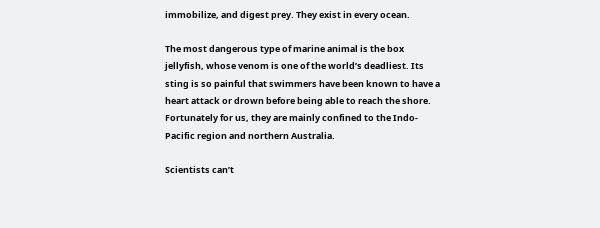immobilize, and digest prey. They exist in every ocean.

The most dangerous type of marine animal is the box jellyfish, whose venom is one of the world’s deadliest. Its sting is so painful that swimmers have been known to have a heart attack or drown before being able to reach the shore. Fortunately for us, they are mainly confined to the Indo-Pacific region and northern Australia.

Scientists can’t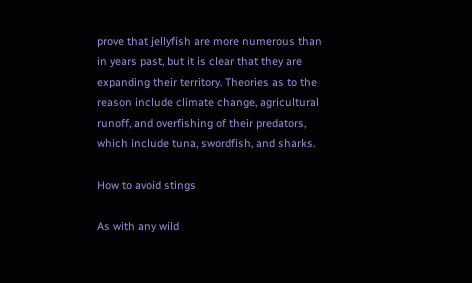prove that jellyfish are more numerous than in years past, but it is clear that they are expanding their territory. Theories as to the reason include climate change, agricultural runoff, and overfishing of their predators, which include tuna, swordfish, and sharks.

How to avoid stings

As with any wild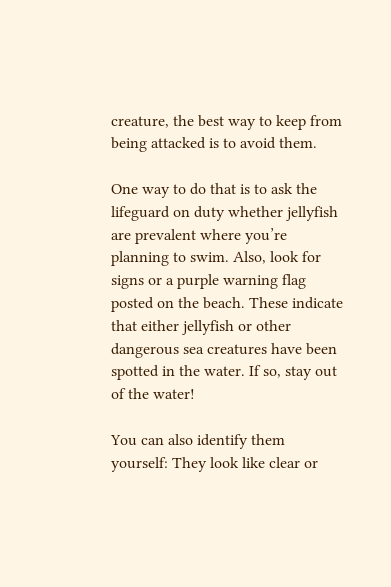creature, the best way to keep from being attacked is to avoid them.

One way to do that is to ask the lifeguard on duty whether jellyfish are prevalent where you’re planning to swim. Also, look for signs or a purple warning flag posted on the beach. These indicate that either jellyfish or other dangerous sea creatures have been spotted in the water. If so, stay out of the water!

You can also identify them yourself: They look like clear or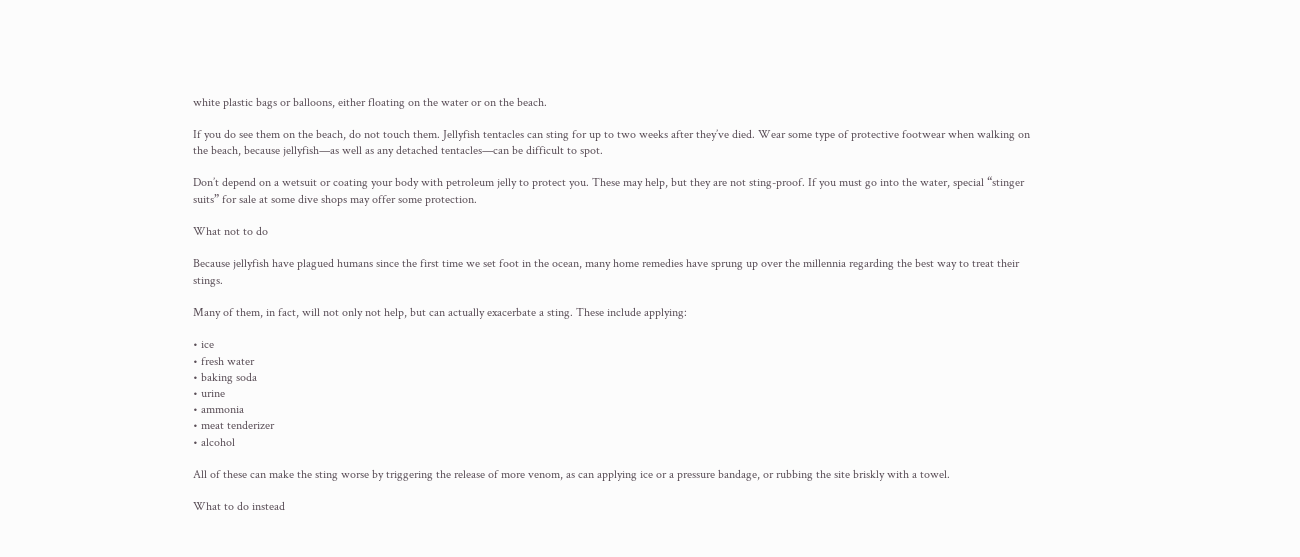white plastic bags or balloons, either floating on the water or on the beach.

If you do see them on the beach, do not touch them. Jellyfish tentacles can sting for up to two weeks after they’ve died. Wear some type of protective footwear when walking on the beach, because jellyfish—as well as any detached tentacles—can be difficult to spot.

Don’t depend on a wetsuit or coating your body with petroleum jelly to protect you. These may help, but they are not sting-proof. If you must go into the water, special “stinger suits” for sale at some dive shops may offer some protection.

What not to do

Because jellyfish have plagued humans since the first time we set foot in the ocean, many home remedies have sprung up over the millennia regarding the best way to treat their stings.

Many of them, in fact, will not only not help, but can actually exacerbate a sting. These include applying:

• ice
• fresh water
• baking soda
• urine
• ammonia
• meat tenderizer
• alcohol

All of these can make the sting worse by triggering the release of more venom, as can applying ice or a pressure bandage, or rubbing the site briskly with a towel.

What to do instead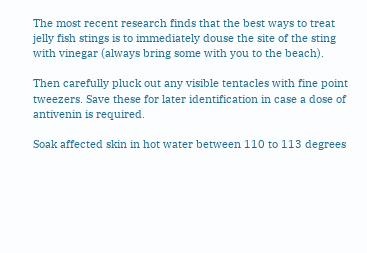The most recent research finds that the best ways to treat jelly fish stings is to immediately douse the site of the sting with vinegar (always bring some with you to the beach).

Then carefully pluck out any visible tentacles with fine point tweezers. Save these for later identification in case a dose of antivenin is required.

Soak affected skin in hot water between 110 to 113 degrees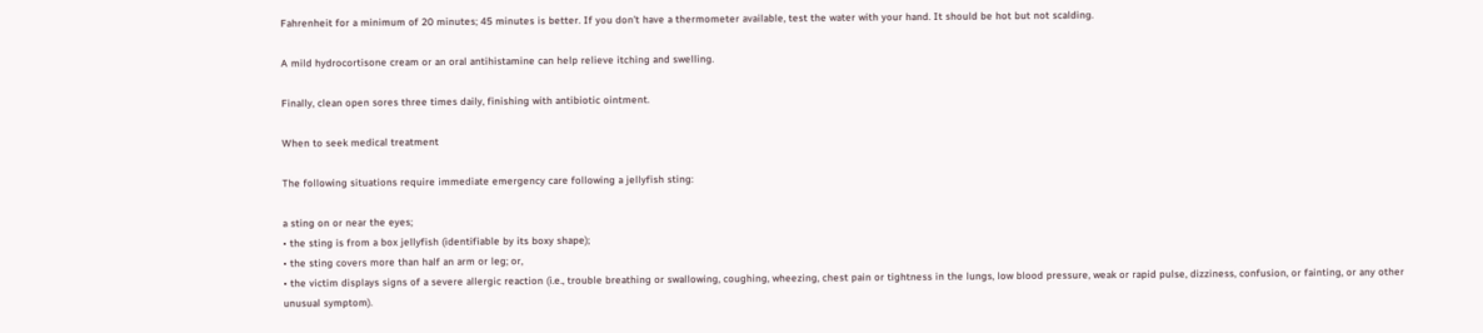Fahrenheit for a minimum of 20 minutes; 45 minutes is better. If you don’t have a thermometer available, test the water with your hand. It should be hot but not scalding.

A mild hydrocortisone cream or an oral antihistamine can help relieve itching and swelling.

Finally, clean open sores three times daily, finishing with antibiotic ointment.

When to seek medical treatment

The following situations require immediate emergency care following a jellyfish sting:

a sting on or near the eyes;
• the sting is from a box jellyfish (identifiable by its boxy shape);
• the sting covers more than half an arm or leg; or,
• the victim displays signs of a severe allergic reaction (i.e., trouble breathing or swallowing, coughing, wheezing, chest pain or tightness in the lungs, low blood pressure, weak or rapid pulse, dizziness, confusion, or fainting, or any other unusual symptom).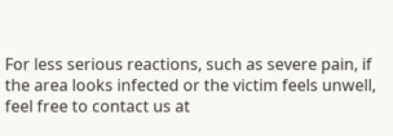For less serious reactions, such as severe pain, if the area looks infected or the victim feels unwell, feel free to contact us at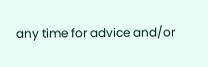any time for advice and/or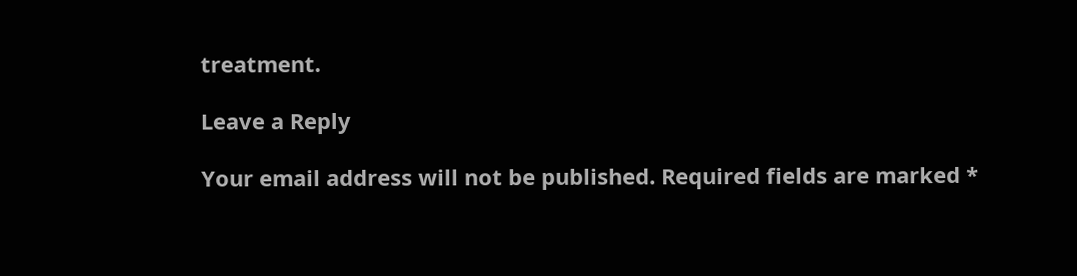treatment.

Leave a Reply

Your email address will not be published. Required fields are marked *